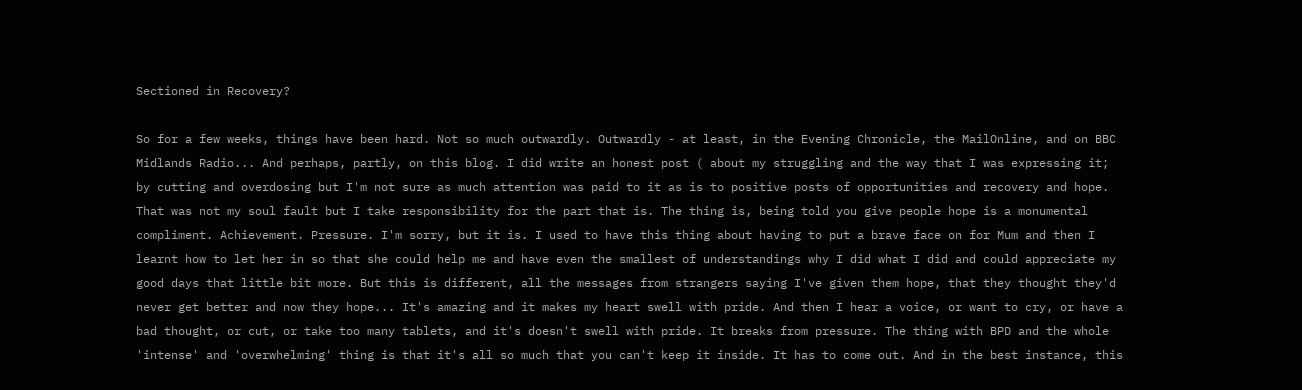Sectioned in Recovery?

So for a few weeks, things have been hard. Not so much outwardly. Outwardly - at least, in the Evening Chronicle, the MailOnline, and on BBC Midlands Radio... And perhaps, partly, on this blog. I did write an honest post ( about my struggling and the way that I was expressing it; by cutting and overdosing but I'm not sure as much attention was paid to it as is to positive posts of opportunities and recovery and hope. That was not my soul fault but I take responsibility for the part that is. The thing is, being told you give people hope is a monumental compliment. Achievement. Pressure. I'm sorry, but it is. I used to have this thing about having to put a brave face on for Mum and then I learnt how to let her in so that she could help me and have even the smallest of understandings why I did what I did and could appreciate my good days that little bit more. But this is different, all the messages from strangers saying I've given them hope, that they thought they'd never get better and now they hope... It's amazing and it makes my heart swell with pride. And then I hear a voice, or want to cry, or have a bad thought, or cut, or take too many tablets, and it's doesn't swell with pride. It breaks from pressure. The thing with BPD and the whole 'intense' and 'overwhelming' thing is that it's all so much that you can't keep it inside. It has to come out. And in the best instance, this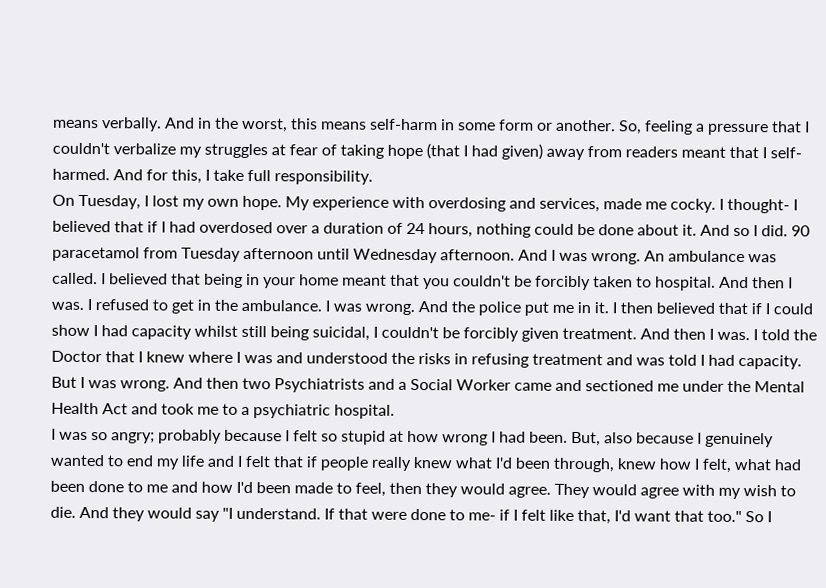means verbally. And in the worst, this means self-harm in some form or another. So, feeling a pressure that I couldn't verbalize my struggles at fear of taking hope (that I had given) away from readers meant that I self-harmed. And for this, I take full responsibility.
On Tuesday, I lost my own hope. My experience with overdosing and services, made me cocky. I thought- I believed that if I had overdosed over a duration of 24 hours, nothing could be done about it. And so I did. 90 paracetamol from Tuesday afternoon until Wednesday afternoon. And I was wrong. An ambulance was called. I believed that being in your home meant that you couldn't be forcibly taken to hospital. And then I was. I refused to get in the ambulance. I was wrong. And the police put me in it. I then believed that if I could show I had capacity whilst still being suicidal, I couldn't be forcibly given treatment. And then I was. I told the Doctor that I knew where I was and understood the risks in refusing treatment and was told I had capacity. But I was wrong. And then two Psychiatrists and a Social Worker came and sectioned me under the Mental Health Act and took me to a psychiatric hospital.
I was so angry; probably because I felt so stupid at how wrong I had been. But, also because I genuinely wanted to end my life and I felt that if people really knew what I'd been through, knew how I felt, what had been done to me and how I'd been made to feel, then they would agree. They would agree with my wish to die. And they would say "I understand. If that were done to me- if I felt like that, I'd want that too." So I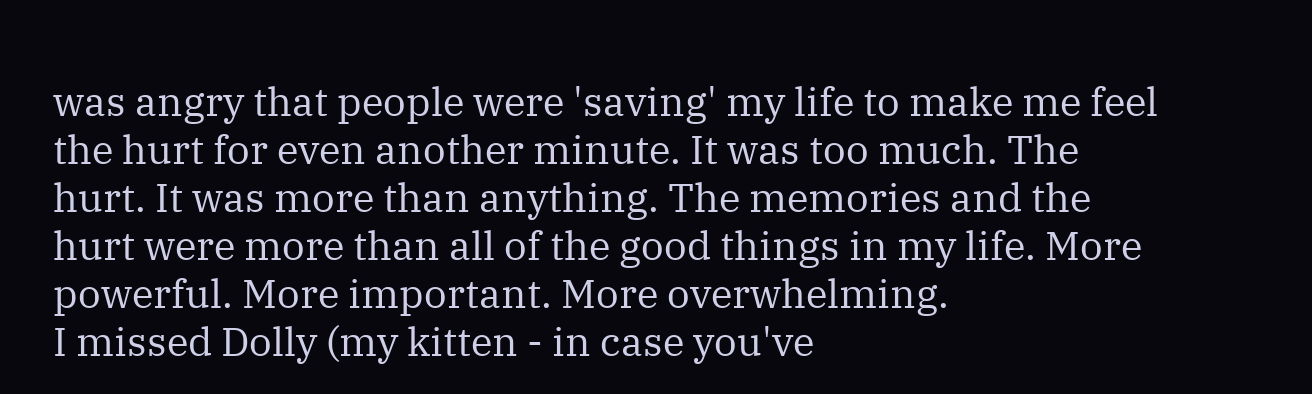was angry that people were 'saving' my life to make me feel the hurt for even another minute. It was too much. The hurt. It was more than anything. The memories and the hurt were more than all of the good things in my life. More powerful. More important. More overwhelming.
I missed Dolly (my kitten - in case you've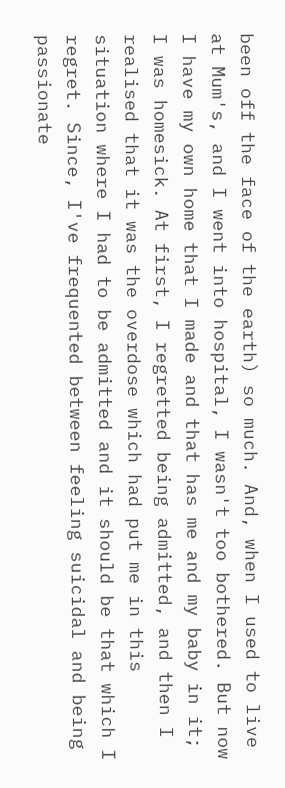been off the face of the earth) so much. And, when I used to live at Mum's, and I went into hospital, I wasn't too bothered. But now I have my own home that I made and that has me and my baby in it; I was homesick. At first, I regretted being admitted, and then I realised that it was the overdose which had put me in this situation where I had to be admitted and it should be that which I regret. Since, I've frequented between feeling suicidal and being passionate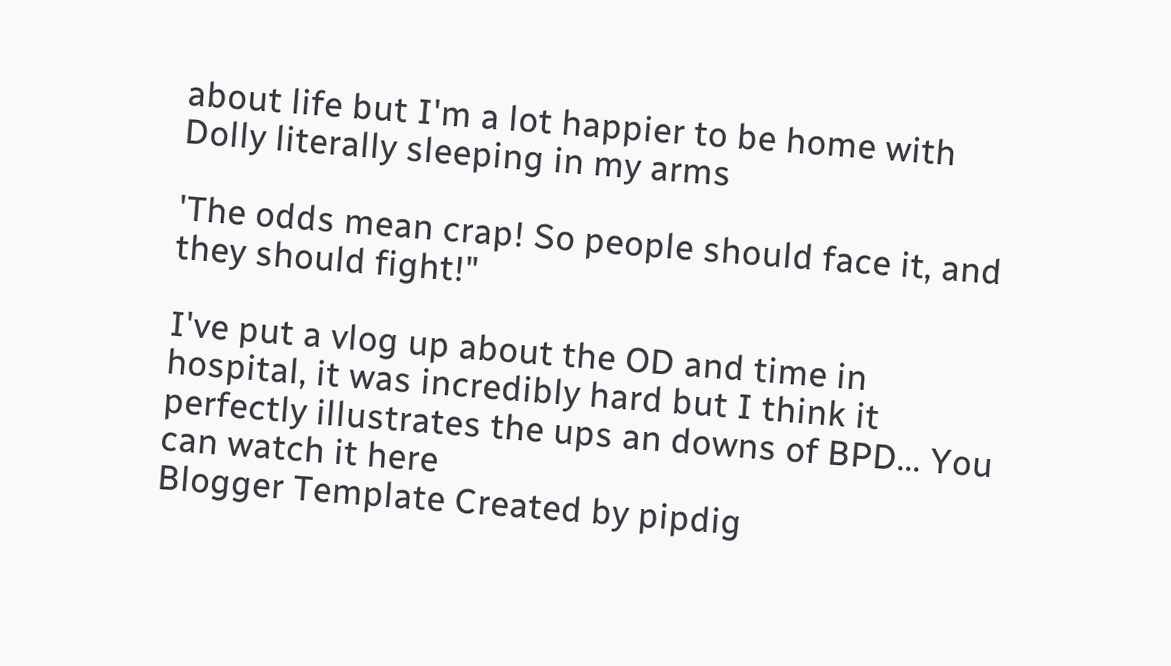about life but I'm a lot happier to be home with Dolly literally sleeping in my arms

'The odds mean crap! So people should face it, and they should fight!"

I've put a vlog up about the OD and time in hospital, it was incredibly hard but I think it perfectly illustrates the ups an downs of BPD... You can watch it here
Blogger Template Created by pipdig